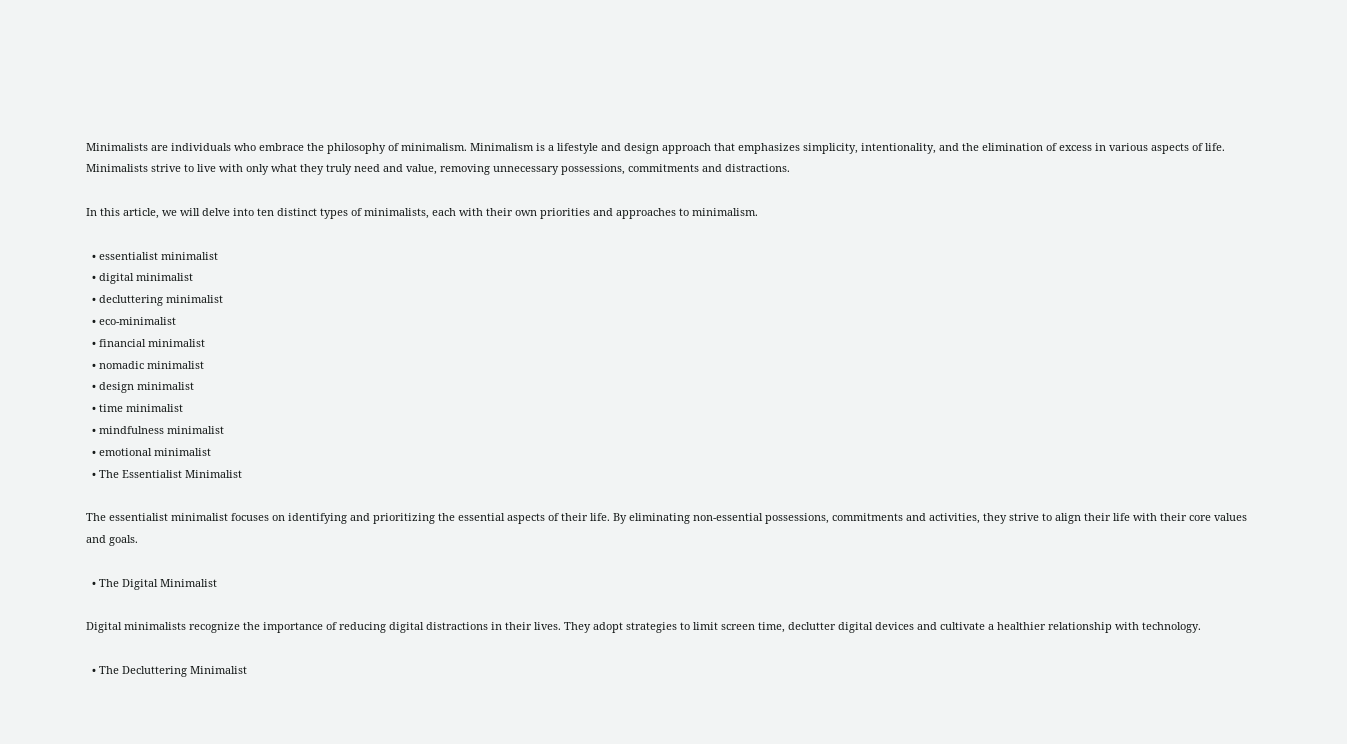Minimalists are individuals who embrace the philosophy of minimalism. Minimalism is a lifestyle and design approach that emphasizes simplicity, intentionality, and the elimination of excess in various aspects of life. Minimalists strive to live with only what they truly need and value, removing unnecessary possessions, commitments and distractions.

In this article, we will delve into ten distinct types of minimalists, each with their own priorities and approaches to minimalism.

  • essentialist minimalist
  • digital minimalist
  • decluttering minimalist
  • eco-minimalist
  • financial minimalist
  • nomadic minimalist
  • design minimalist
  • time minimalist
  • mindfulness minimalist
  • emotional minimalist
  • The Essentialist Minimalist

The essentialist minimalist focuses on identifying and prioritizing the essential aspects of their life. By eliminating non-essential possessions, commitments and activities, they strive to align their life with their core values and goals.

  • The Digital Minimalist

Digital minimalists recognize the importance of reducing digital distractions in their lives. They adopt strategies to limit screen time, declutter digital devices and cultivate a healthier relationship with technology.

  • The Decluttering Minimalist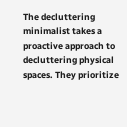The decluttering minimalist takes a proactive approach to decluttering physical spaces. They prioritize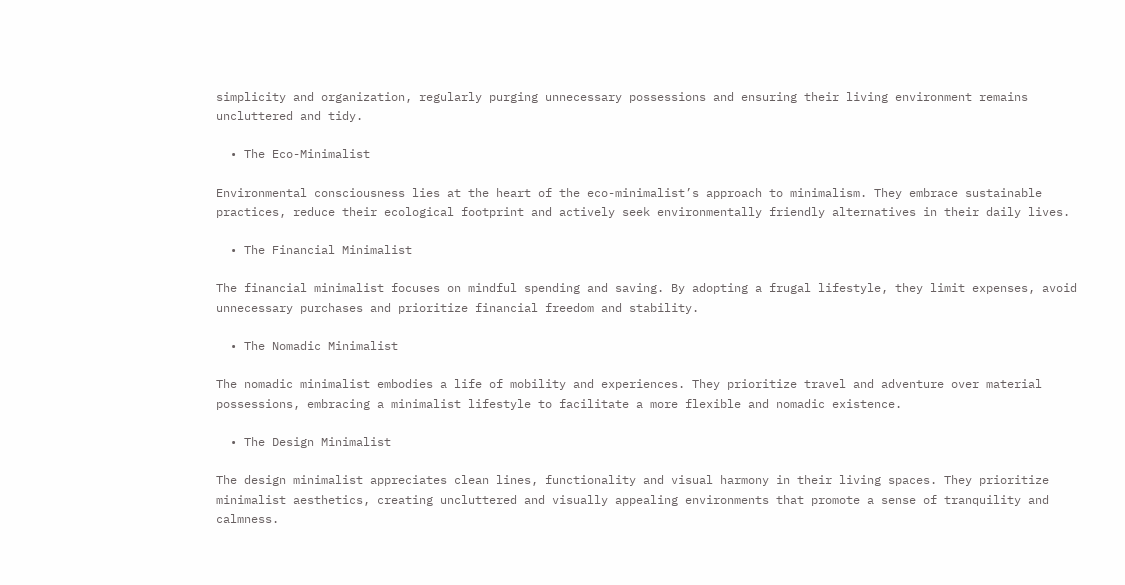simplicity and organization, regularly purging unnecessary possessions and ensuring their living environment remains uncluttered and tidy.

  • The Eco-Minimalist

Environmental consciousness lies at the heart of the eco-minimalist’s approach to minimalism. They embrace sustainable practices, reduce their ecological footprint and actively seek environmentally friendly alternatives in their daily lives.

  • The Financial Minimalist

The financial minimalist focuses on mindful spending and saving. By adopting a frugal lifestyle, they limit expenses, avoid unnecessary purchases and prioritize financial freedom and stability.

  • The Nomadic Minimalist

The nomadic minimalist embodies a life of mobility and experiences. They prioritize travel and adventure over material possessions, embracing a minimalist lifestyle to facilitate a more flexible and nomadic existence.

  • The Design Minimalist

The design minimalist appreciates clean lines, functionality and visual harmony in their living spaces. They prioritize minimalist aesthetics, creating uncluttered and visually appealing environments that promote a sense of tranquility and calmness.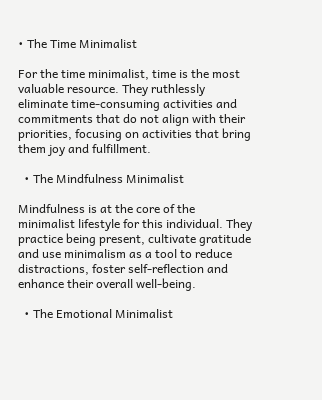• The Time Minimalist

For the time minimalist, time is the most valuable resource. They ruthlessly eliminate time-consuming activities and commitments that do not align with their priorities, focusing on activities that bring them joy and fulfillment.

  • The Mindfulness Minimalist

Mindfulness is at the core of the minimalist lifestyle for this individual. They practice being present, cultivate gratitude and use minimalism as a tool to reduce distractions, foster self-reflection and enhance their overall well-being.

  • The Emotional Minimalist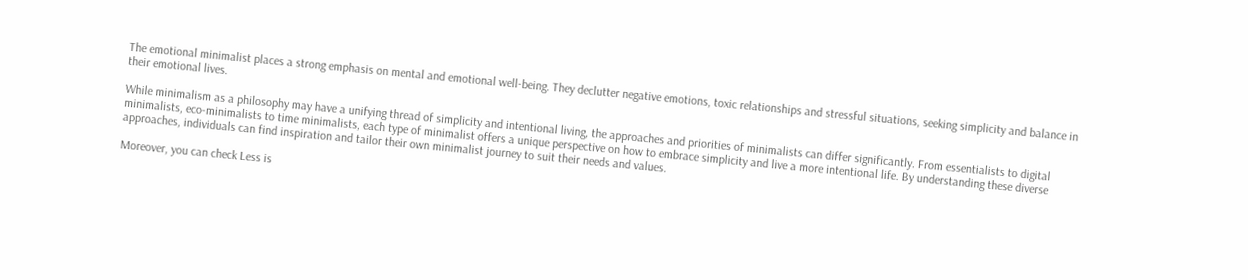The emotional minimalist places a strong emphasis on mental and emotional well-being. They declutter negative emotions, toxic relationships and stressful situations, seeking simplicity and balance in their emotional lives.

While minimalism as a philosophy may have a unifying thread of simplicity and intentional living, the approaches and priorities of minimalists can differ significantly. From essentialists to digital minimalists, eco-minimalists to time minimalists, each type of minimalist offers a unique perspective on how to embrace simplicity and live a more intentional life. By understanding these diverse approaches, individuals can find inspiration and tailor their own minimalist journey to suit their needs and values.

Moreover, you can check Less is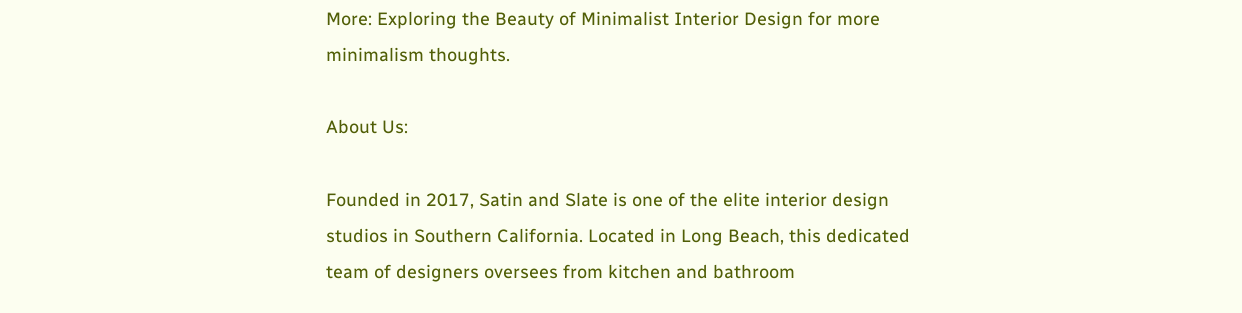More: Exploring the Beauty of Minimalist Interior Design for more minimalism thoughts.

About Us:

Founded in 2017, Satin and Slate is one of the elite interior design studios in Southern California. Located in Long Beach, this dedicated team of designers oversees from kitchen and bathroom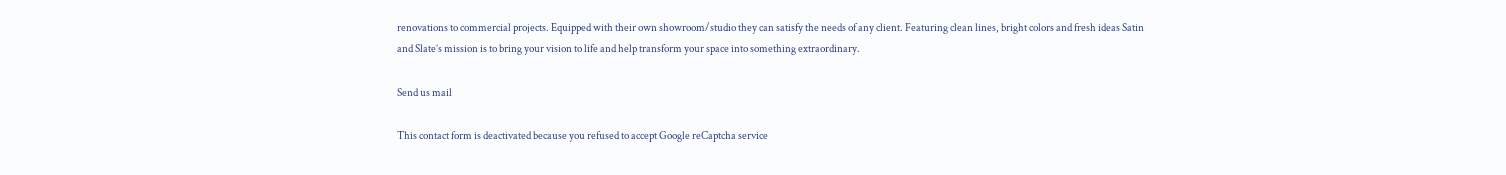renovations to commercial projects. Equipped with their own showroom/studio they can satisfy the needs of any client. Featuring clean lines, bright colors and fresh ideas Satin and Slate’s mission is to bring your vision to life and help transform your space into something extraordinary.

Send us mail

This contact form is deactivated because you refused to accept Google reCaptcha service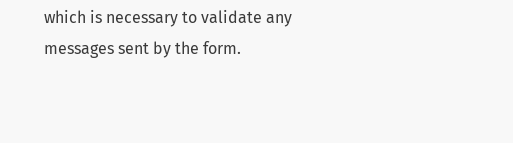which is necessary to validate any messages sent by the form.